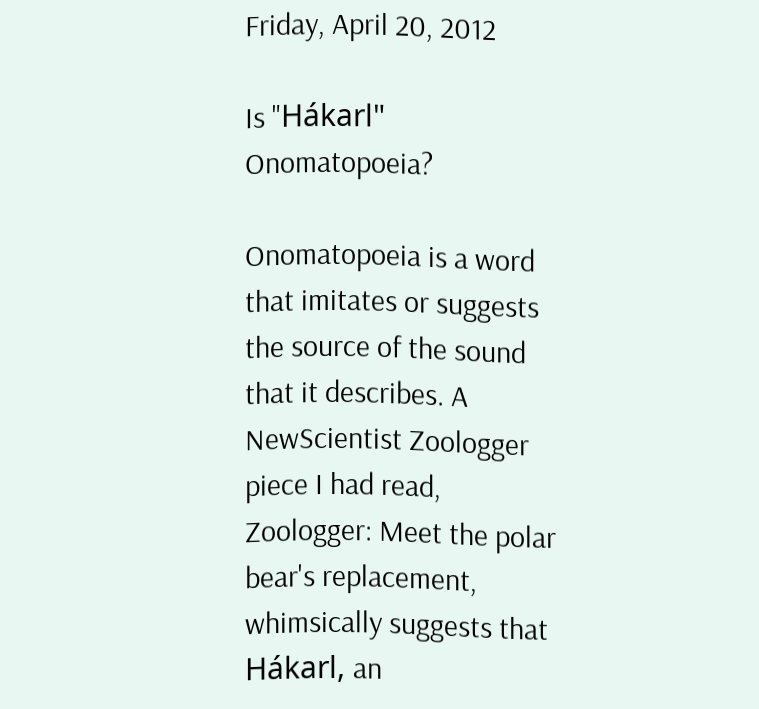Friday, April 20, 2012

Is "Hákarl" Onomatopoeia?

Onomatopoeia is a word that imitates or suggests the source of the sound that it describes. A NewScientist Zoologger piece I had read, Zoologger: Meet the polar bear's replacement, whimsically suggests that Hákarl, an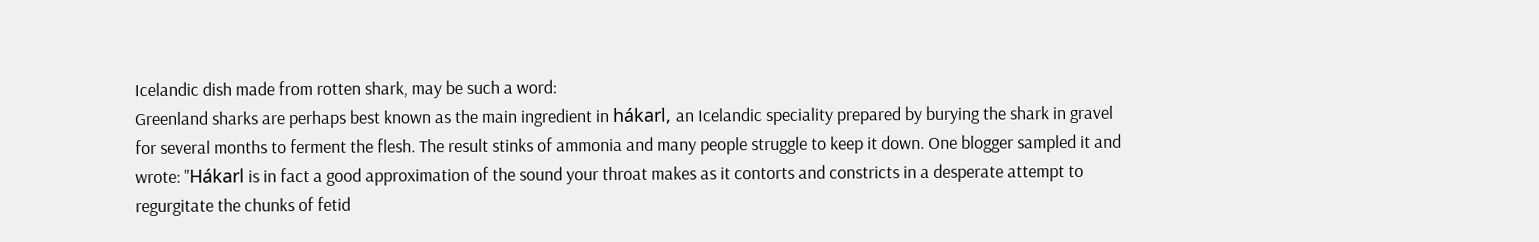Icelandic dish made from rotten shark, may be such a word:
Greenland sharks are perhaps best known as the main ingredient in hákarl, an Icelandic speciality prepared by burying the shark in gravel for several months to ferment the flesh. The result stinks of ammonia and many people struggle to keep it down. One blogger sampled it and wrote: "Hákarl is in fact a good approximation of the sound your throat makes as it contorts and constricts in a desperate attempt to regurgitate the chunks of fetid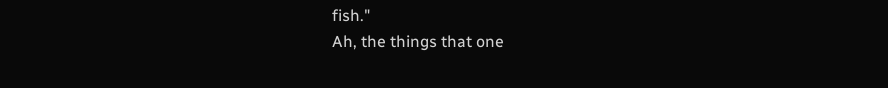fish."
Ah, the things that one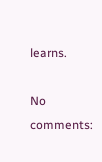learns.

No comments: